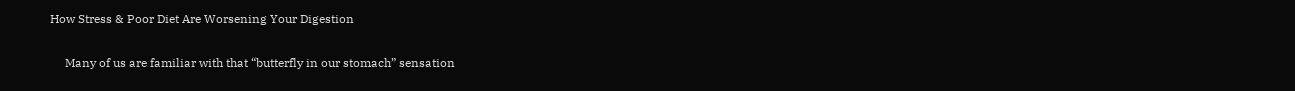How Stress & Poor Diet Are Worsening Your Digestion

     Many of us are familiar with that “butterfly in our stomach” sensation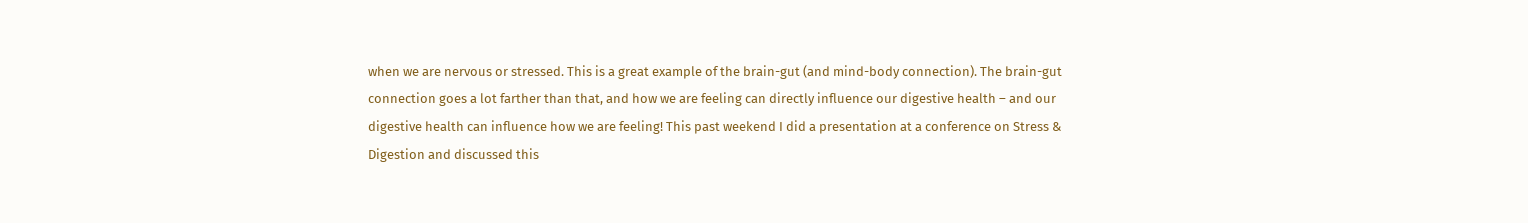when we are nervous or stressed. This is a great example of the brain-gut (and mind-body connection). The brain-gut connection goes a lot farther than that, and how we are feeling can directly influence our digestive health – and our digestive health can influence how we are feeling! This past weekend I did a presentation at a conference on Stress & Digestion and discussed this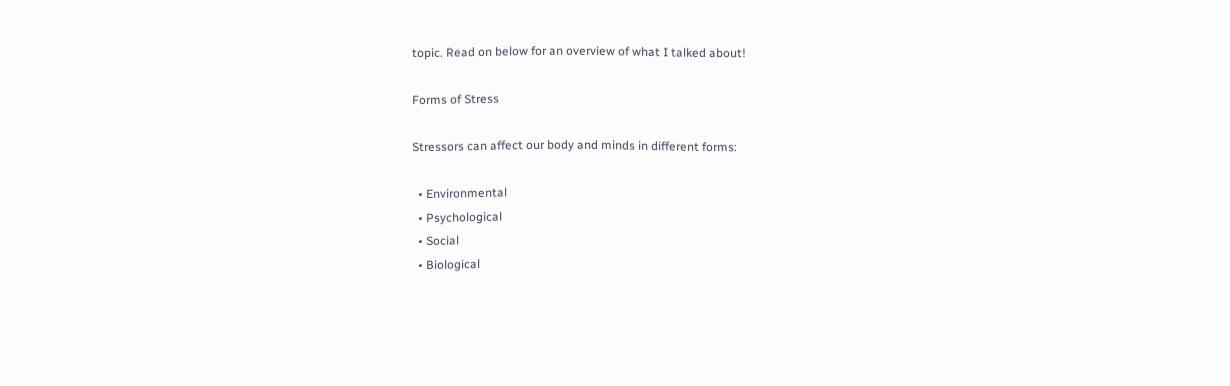topic. Read on below for an overview of what I talked about!

Forms of Stress

Stressors can affect our body and minds in different forms:

  • Environmental
  • Psychological
  • Social
  • Biological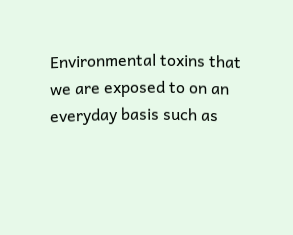Environmental toxins that we are exposed to on an everyday basis such as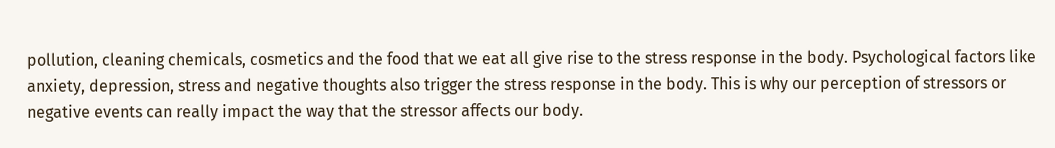pollution, cleaning chemicals, cosmetics and the food that we eat all give rise to the stress response in the body. Psychological factors like anxiety, depression, stress and negative thoughts also trigger the stress response in the body. This is why our perception of stressors or negative events can really impact the way that the stressor affects our body.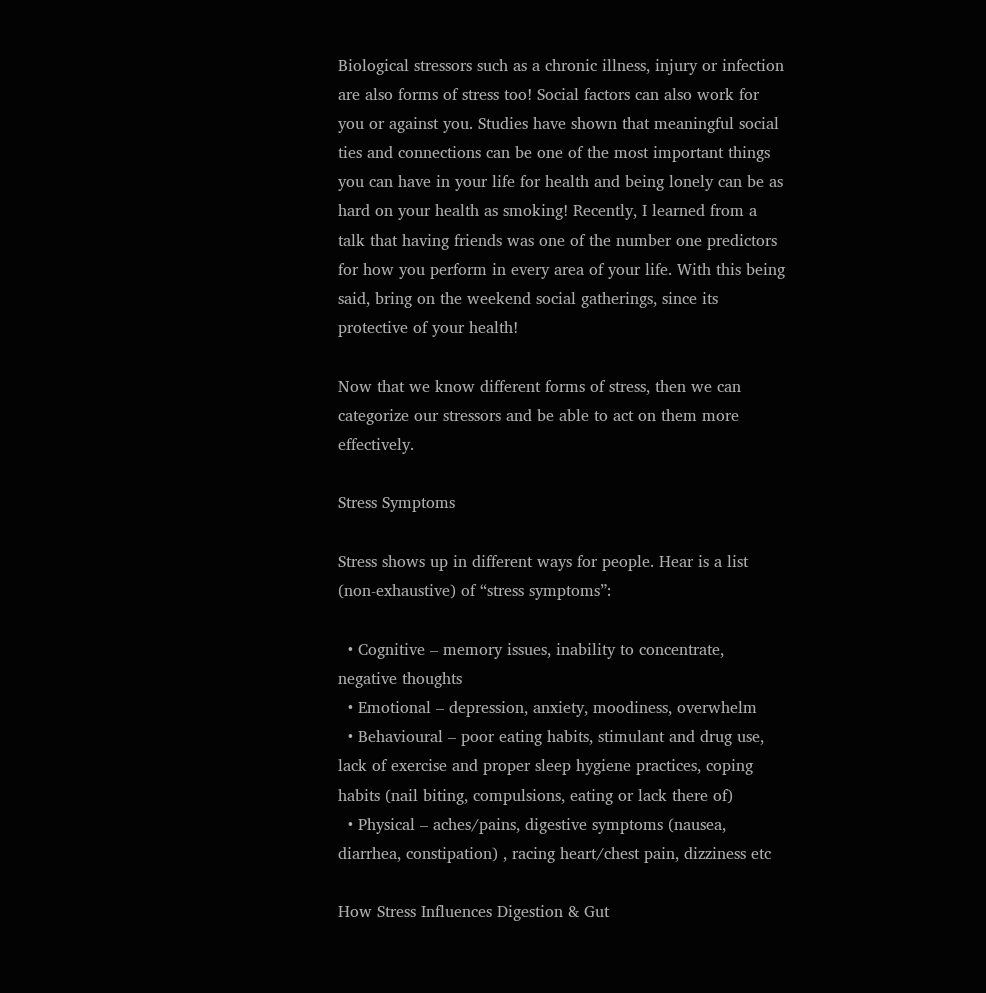Biological stressors such as a chronic illness, injury or infection are also forms of stress too! Social factors can also work for you or against you. Studies have shown that meaningful social ties and connections can be one of the most important things you can have in your life for health and being lonely can be as hard on your health as smoking! Recently, I learned from a talk that having friends was one of the number one predictors for how you perform in every area of your life. With this being said, bring on the weekend social gatherings, since its protective of your health!

Now that we know different forms of stress, then we can categorize our stressors and be able to act on them more effectively.

Stress Symptoms

Stress shows up in different ways for people. Hear is a list (non-exhaustive) of “stress symptoms”:

  • Cognitive – memory issues, inability to concentrate, negative thoughts
  • Emotional – depression, anxiety, moodiness, overwhelm
  • Behavioural – poor eating habits, stimulant and drug use, lack of exercise and proper sleep hygiene practices, coping habits (nail biting, compulsions, eating or lack there of)
  • Physical – aches/pains, digestive symptoms (nausea, diarrhea, constipation) , racing heart/chest pain, dizziness etc

How Stress Influences Digestion & Gut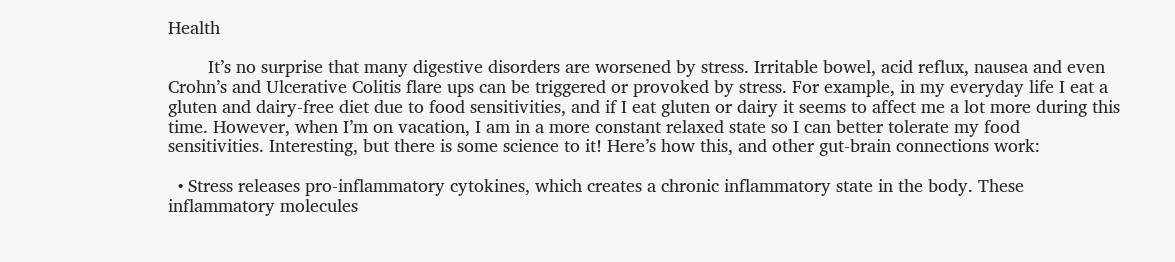Health

        It’s no surprise that many digestive disorders are worsened by stress. Irritable bowel, acid reflux, nausea and even Crohn’s and Ulcerative Colitis flare ups can be triggered or provoked by stress. For example, in my everyday life I eat a gluten and dairy-free diet due to food sensitivities, and if I eat gluten or dairy it seems to affect me a lot more during this time. However, when I’m on vacation, I am in a more constant relaxed state so I can better tolerate my food sensitivities. Interesting, but there is some science to it! Here’s how this, and other gut-brain connections work:

  • Stress releases pro-inflammatory cytokines, which creates a chronic inflammatory state in the body. These inflammatory molecules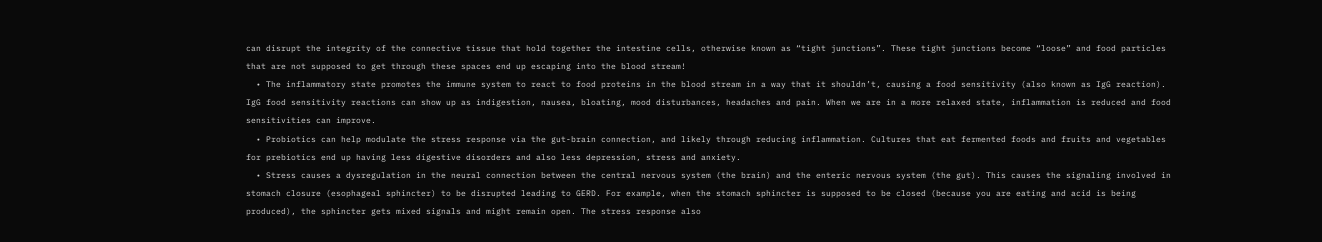can disrupt the integrity of the connective tissue that hold together the intestine cells, otherwise known as “tight junctions”. These tight junctions become “loose” and food particles that are not supposed to get through these spaces end up escaping into the blood stream!
  • The inflammatory state promotes the immune system to react to food proteins in the blood stream in a way that it shouldn’t, causing a food sensitivity (also known as IgG reaction). IgG food sensitivity reactions can show up as indigestion, nausea, bloating, mood disturbances, headaches and pain. When we are in a more relaxed state, inflammation is reduced and food sensitivities can improve.
  • Probiotics can help modulate the stress response via the gut-brain connection, and likely through reducing inflammation. Cultures that eat fermented foods and fruits and vegetables for prebiotics end up having less digestive disorders and also less depression, stress and anxiety.
  • Stress causes a dysregulation in the neural connection between the central nervous system (the brain) and the enteric nervous system (the gut). This causes the signaling involved in stomach closure (esophageal sphincter) to be disrupted leading to GERD. For example, when the stomach sphincter is supposed to be closed (because you are eating and acid is being produced), the sphincter gets mixed signals and might remain open. The stress response also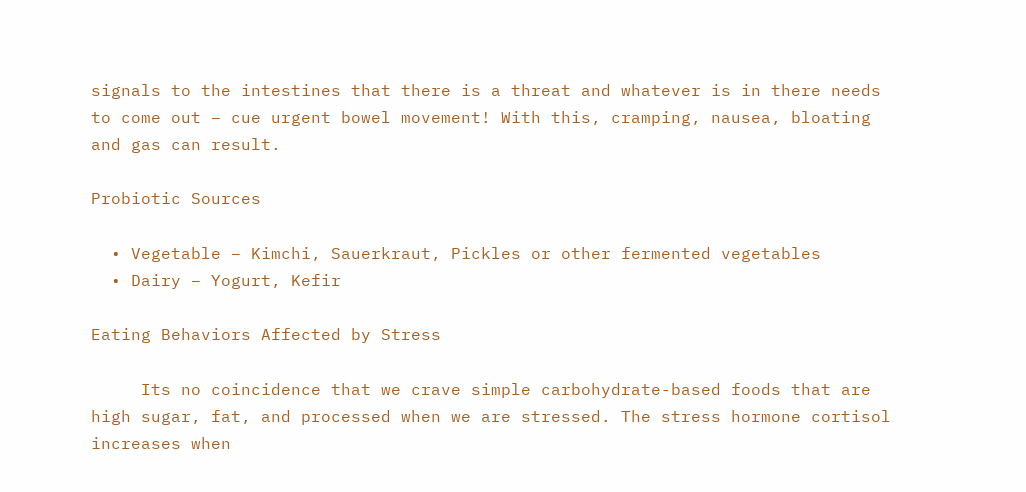signals to the intestines that there is a threat and whatever is in there needs to come out – cue urgent bowel movement! With this, cramping, nausea, bloating and gas can result.

Probiotic Sources

  • Vegetable – Kimchi, Sauerkraut, Pickles or other fermented vegetables
  • Dairy – Yogurt, Kefir

Eating Behaviors Affected by Stress

     Its no coincidence that we crave simple carbohydrate-based foods that are high sugar, fat, and processed when we are stressed. The stress hormone cortisol increases when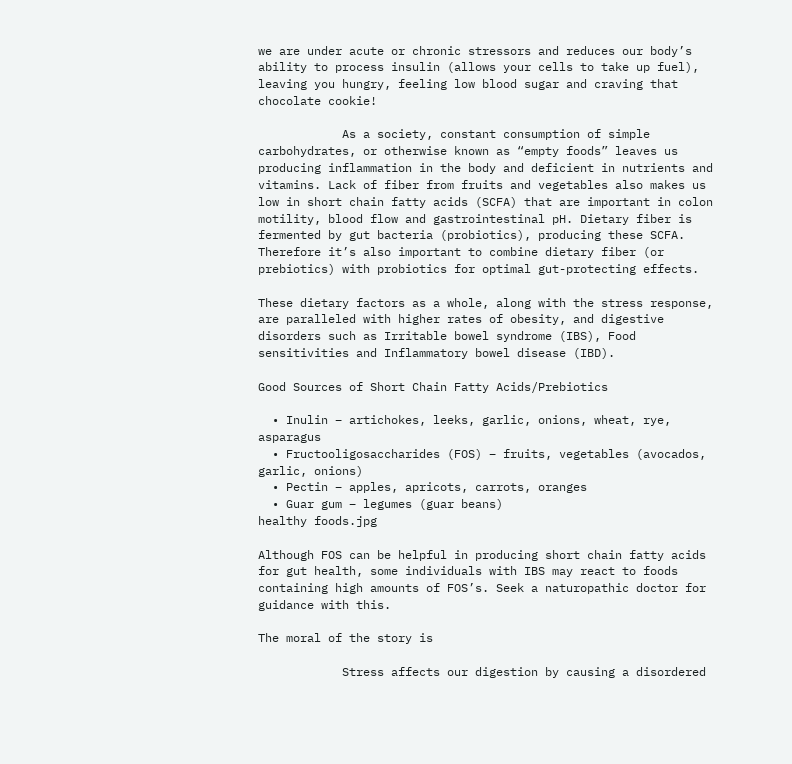we are under acute or chronic stressors and reduces our body’s ability to process insulin (allows your cells to take up fuel), leaving you hungry, feeling low blood sugar and craving that chocolate cookie!

            As a society, constant consumption of simple carbohydrates, or otherwise known as “empty foods” leaves us producing inflammation in the body and deficient in nutrients and vitamins. Lack of fiber from fruits and vegetables also makes us low in short chain fatty acids (SCFA) that are important in colon motility, blood flow and gastrointestinal pH. Dietary fiber is fermented by gut bacteria (probiotics), producing these SCFA. Therefore it’s also important to combine dietary fiber (or prebiotics) with probiotics for optimal gut-protecting effects.

These dietary factors as a whole, along with the stress response, are paralleled with higher rates of obesity, and digestive disorders such as Irritable bowel syndrome (IBS), Food sensitivities and Inflammatory bowel disease (IBD).

Good Sources of Short Chain Fatty Acids/Prebiotics

  • Inulin – artichokes, leeks, garlic, onions, wheat, rye, asparagus
  • Fructooligosaccharides (FOS) – fruits, vegetables (avocados, garlic, onions)
  • Pectin – apples, apricots, carrots, oranges
  • Guar gum – legumes (guar beans)
healthy foods.jpg

Although FOS can be helpful in producing short chain fatty acids for gut health, some individuals with IBS may react to foods containing high amounts of FOS’s. Seek a naturopathic doctor for guidance with this.

The moral of the story is

            Stress affects our digestion by causing a disordered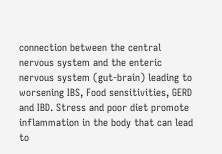connection between the central nervous system and the enteric nervous system (gut-brain) leading to worsening IBS, Food sensitivities, GERD and IBD. Stress and poor diet promote inflammation in the body that can lead to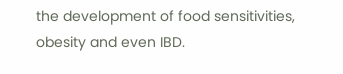the development of food sensitivities, obesity and even IBD.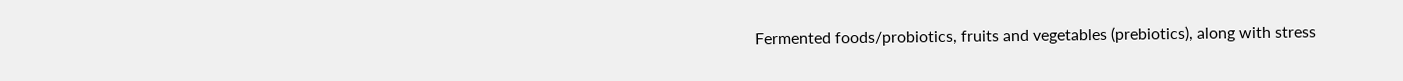Fermented foods/probiotics, fruits and vegetables (prebiotics), along with stress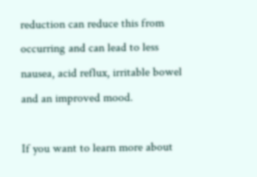reduction can reduce this from occurring and can lead to less nausea, acid reflux, irritable bowel and an improved mood.

If you want to learn more about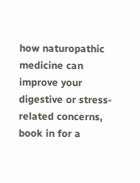how naturopathic medicine can improve your digestive or stress-related concerns, book in for a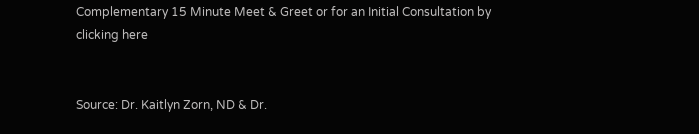Complementary 15 Minute Meet & Greet or for an Initial Consultation by clicking here


Source: Dr. Kaitlyn Zorn, ND & Dr.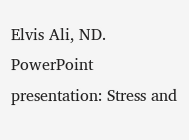Elvis Ali, ND. PowerPoint presentation: Stress and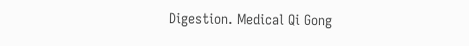Digestion. Medical Qi Gong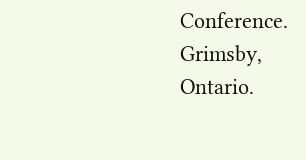Conference. Grimsby, Ontario.